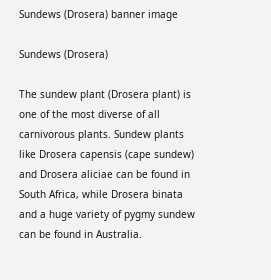Sundews (Drosera) banner image

Sundews (Drosera)

The sundew plant (Drosera plant) is one of the most diverse of all carnivorous plants. Sundew plants like Drosera capensis (cape sundew)  and Drosera aliciae can be found in South Africa, while Drosera binata and a huge variety of pygmy sundew can be found in Australia.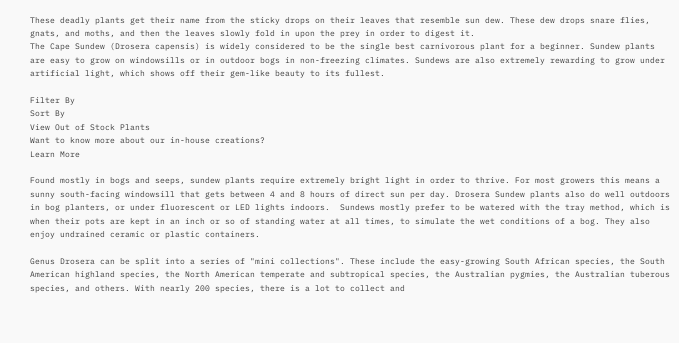These deadly plants get their name from the sticky drops on their leaves that resemble sun dew. These dew drops snare flies, gnats, and moths, and then the leaves slowly fold in upon the prey in order to digest it.
The Cape Sundew (Drosera capensis) is widely considered to be the single best carnivorous plant for a beginner. Sundew plants are easy to grow on windowsills or in outdoor bogs in non-freezing climates. Sundews are also extremely rewarding to grow under artificial light, which shows off their gem-like beauty to its fullest.

Filter By
Sort By
View Out of Stock Plants
Want to know more about our in-house creations?
Learn More

Found mostly in bogs and seeps, sundew plants require extremely bright light in order to thrive. For most growers this means a sunny south-facing windowsill that gets between 4 and 8 hours of direct sun per day. Drosera Sundew plants also do well outdoors in bog planters, or under fluorescent or LED lights indoors.  Sundews mostly prefer to be watered with the tray method, which is when their pots are kept in an inch or so of standing water at all times, to simulate the wet conditions of a bog. They also enjoy undrained ceramic or plastic containers.

Genus Drosera can be split into a series of "mini collections". These include the easy-growing South African species, the South American highland species, the North American temperate and subtropical species, the Australian pygmies, the Australian tuberous species, and others. With nearly 200 species, there is a lot to collect and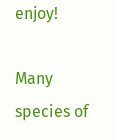enjoy!

Many species of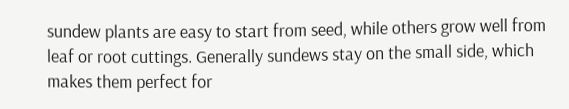sundew plants are easy to start from seed, while others grow well from leaf or root cuttings. Generally sundews stay on the small side, which makes them perfect for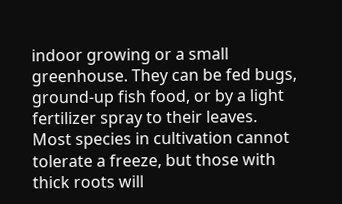indoor growing or a small greenhouse. They can be fed bugs, ground-up fish food, or by a light fertilizer spray to their leaves. Most species in cultivation cannot tolerate a freeze, but those with thick roots will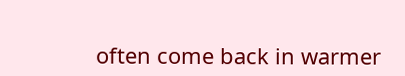often come back in warmer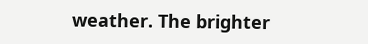weather. The brighter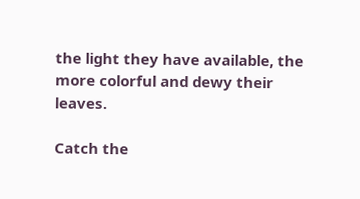the light they have available, the more colorful and dewy their leaves.

Catch the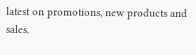latest on promotions, new products and sales.